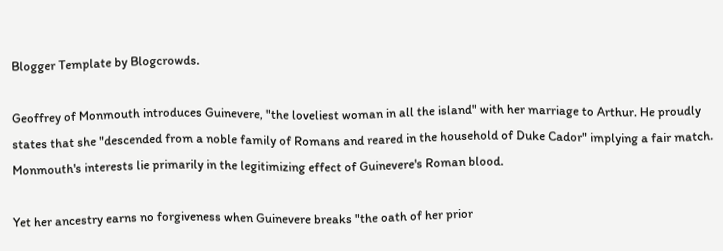Blogger Template by Blogcrowds.

Geoffrey of Monmouth introduces Guinevere, "the loveliest woman in all the island" with her marriage to Arthur. He proudly states that she "descended from a noble family of Romans and reared in the household of Duke Cador" implying a fair match. Monmouth's interests lie primarily in the legitimizing effect of Guinevere's Roman blood.

Yet her ancestry earns no forgiveness when Guinevere breaks "the oath of her prior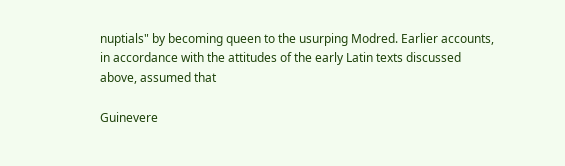nuptials" by becoming queen to the usurping Modred. Earlier accounts, in accordance with the attitudes of the early Latin texts discussed above, assumed that

Guinevere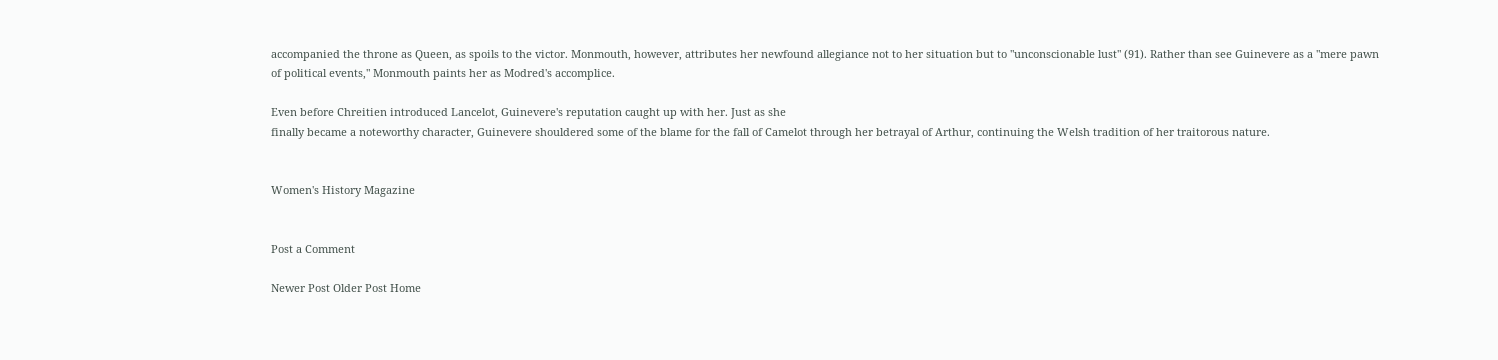accompanied the throne as Queen, as spoils to the victor. Monmouth, however, attributes her newfound allegiance not to her situation but to "unconscionable lust" (91). Rather than see Guinevere as a "mere pawn of political events," Monmouth paints her as Modred's accomplice.

Even before Chreitien introduced Lancelot, Guinevere's reputation caught up with her. Just as she
finally became a noteworthy character, Guinevere shouldered some of the blame for the fall of Camelot through her betrayal of Arthur, continuing the Welsh tradition of her traitorous nature.


Women's History Magazine


Post a Comment

Newer Post Older Post Home